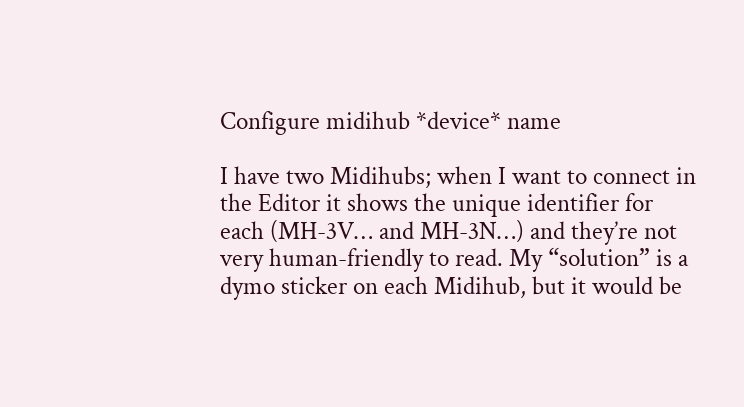Configure midihub *device* name

I have two Midihubs; when I want to connect in the Editor it shows the unique identifier for each (MH-3V… and MH-3N…) and they’re not very human-friendly to read. My “solution” is a dymo sticker on each Midihub, but it would be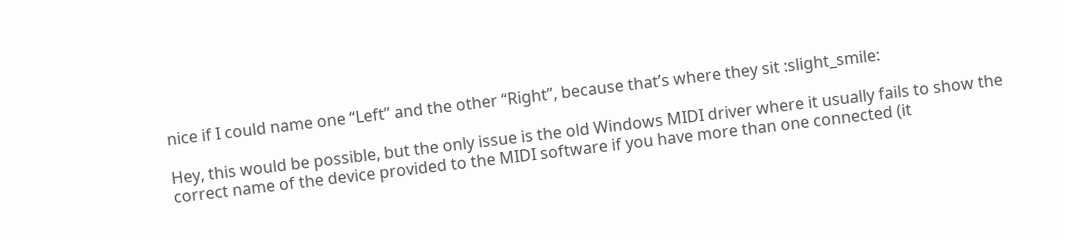nice if I could name one “Left” and the other “Right”, because that’s where they sit :slight_smile:

Hey, this would be possible, but the only issue is the old Windows MIDI driver where it usually fails to show the correct name of the device provided to the MIDI software if you have more than one connected (it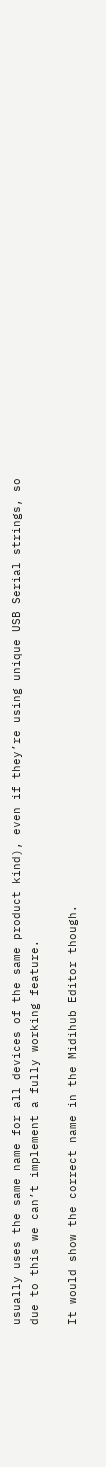usually uses the same name for all devices of the same product kind), even if they’re using unique USB Serial strings, so due to this we can’t implement a fully working feature.

It would show the correct name in the Midihub Editor though.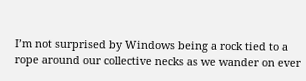I’m not surprised by Windows being a rock tied to a rope around our collective necks as we wander on ever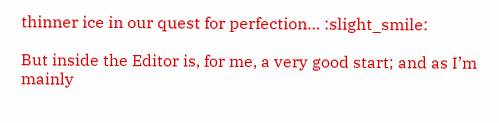thinner ice in our quest for perfection… :slight_smile:

But inside the Editor is, for me, a very good start; and as I’m mainly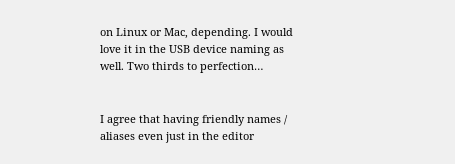on Linux or Mac, depending. I would love it in the USB device naming as well. Two thirds to perfection…


I agree that having friendly names / aliases even just in the editor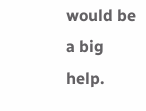would be a big help.